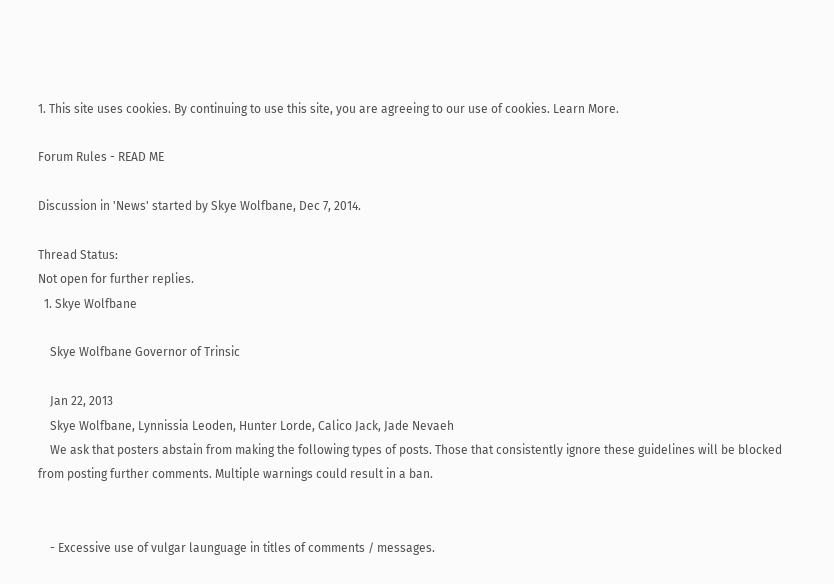1. This site uses cookies. By continuing to use this site, you are agreeing to our use of cookies. Learn More.

Forum Rules - READ ME

Discussion in 'News' started by Skye Wolfbane, Dec 7, 2014.

Thread Status:
Not open for further replies.
  1. Skye Wolfbane

    Skye Wolfbane Governor of Trinsic

    Jan 22, 2013
    Skye Wolfbane, Lynnissia Leoden, Hunter Lorde, Calico Jack, Jade Nevaeh
    We ask that posters abstain from making the following types of posts. Those that consistently ignore these guidelines will be blocked from posting further comments. Multiple warnings could result in a ban.


    - Excessive use of vulgar launguage in titles of comments / messages.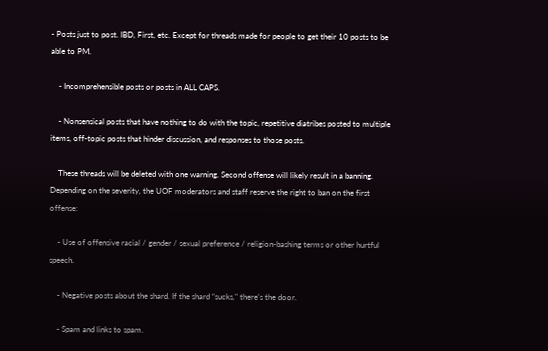- Posts just to post. IBD, First, etc. Except for threads made for people to get their 10 posts to be able to PM.

    - Incomprehensible posts or posts in ALL CAPS.

    - Nonsensical posts that have nothing to do with the topic, repetitive diatribes posted to multiple items, off-topic posts that hinder discussion, and responses to those posts.

    These threads will be deleted with one warning. Second offense will likely result in a banning. Depending on the severity, the UOF moderators and staff reserve the right to ban on the first offense:

    - Use of offensive racial / gender / sexual preference / religion-bashing terms or other hurtful speech.

    - Negative posts about the shard. If the shard “sucks," there’s the door.

    - Spam and links to spam.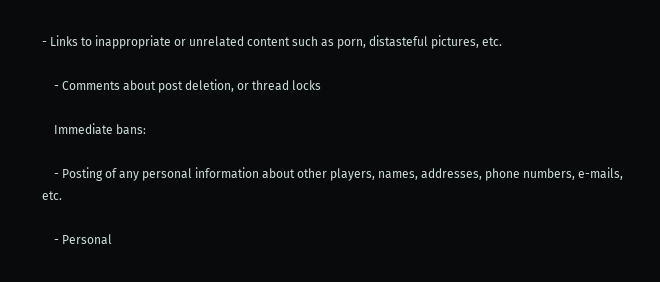- Links to inappropriate or unrelated content such as porn, distasteful pictures, etc.

    - Comments about post deletion, or thread locks

    Immediate bans:

    - Posting of any personal information about other players, names, addresses, phone numbers, e-mails, etc.

    - Personal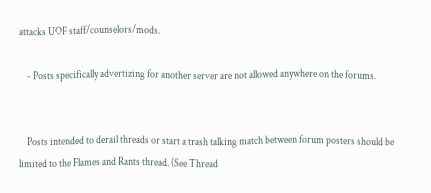attacks UOF staff/counselors/mods.

    - Posts specifically advertizing for another server are not allowed anywhere on the forums.


    Posts intended to derail threads or start a trash talking match between forum posters should be limited to the Flames and Rants thread. (See Thread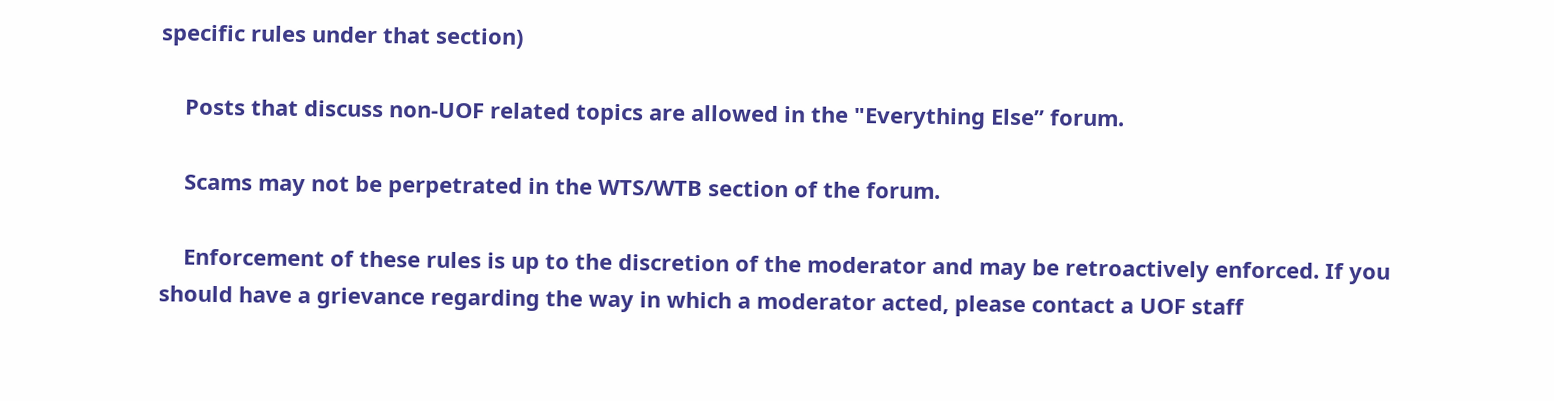specific rules under that section)

    Posts that discuss non-UOF related topics are allowed in the "Everything Else” forum.

    Scams may not be perpetrated in the WTS/WTB section of the forum.

    Enforcement of these rules is up to the discretion of the moderator and may be retroactively enforced. If you should have a grievance regarding the way in which a moderator acted, please contact a UOF staff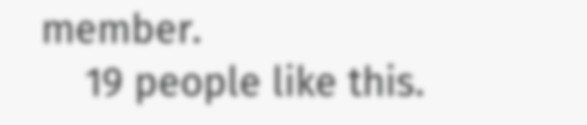member.
    19 people like this.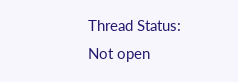Thread Status:
Not open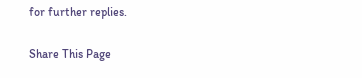for further replies.

Share This Page